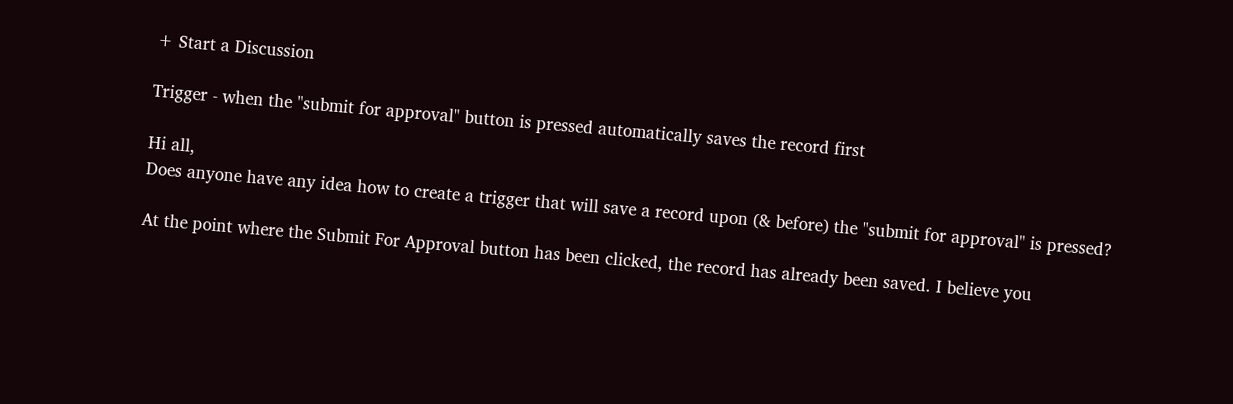+ Start a Discussion

Trigger - when the "submit for approval" button is pressed automatically saves the record first

Hi all,
Does anyone have any idea how to create a trigger that will save a record upon (& before) the "submit for approval" is pressed?

At the point where the Submit For Approval button has been clicked, the record has already been saved. I believe you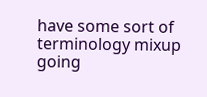have some sort of terminology mixup going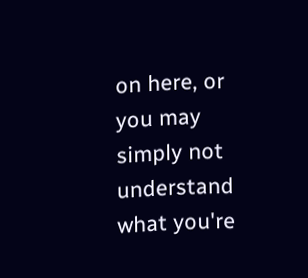on here, or you may simply not understand what you're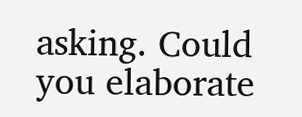asking. Could you elaborate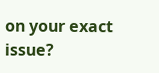on your exact issue?